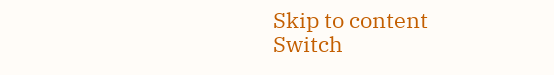Skip to content
Switch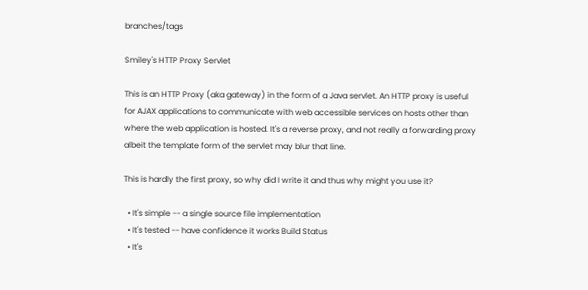branches/tags

Smiley's HTTP Proxy Servlet

This is an HTTP Proxy (aka gateway) in the form of a Java servlet. An HTTP proxy is useful for AJAX applications to communicate with web accessible services on hosts other than where the web application is hosted. It's a reverse proxy, and not really a forwarding proxy albeit the template form of the servlet may blur that line.

This is hardly the first proxy, so why did I write it and thus why might you use it?

  • It's simple -- a single source file implementation
  • It's tested -- have confidence it works Build Status
  • It's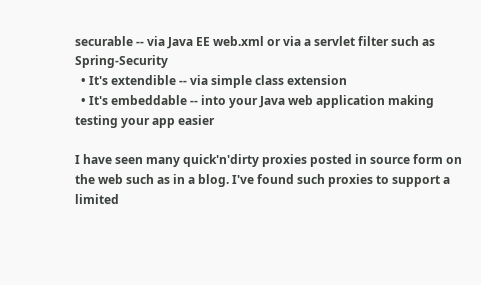securable -- via Java EE web.xml or via a servlet filter such as Spring-Security
  • It's extendible -- via simple class extension
  • It's embeddable -- into your Java web application making testing your app easier

I have seen many quick'n'dirty proxies posted in source form on the web such as in a blog. I've found such proxies to support a limited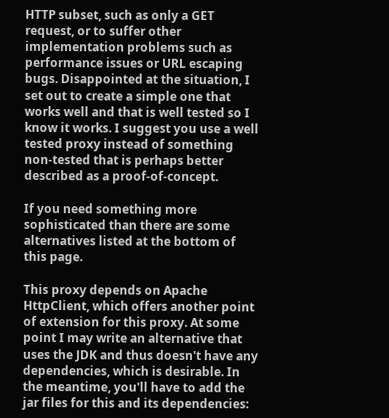HTTP subset, such as only a GET request, or to suffer other implementation problems such as performance issues or URL escaping bugs. Disappointed at the situation, I set out to create a simple one that works well and that is well tested so I know it works. I suggest you use a well tested proxy instead of something non-tested that is perhaps better described as a proof-of-concept.

If you need something more sophisticated than there are some alternatives listed at the bottom of this page.

This proxy depends on Apache HttpClient, which offers another point of extension for this proxy. At some point I may write an alternative that uses the JDK and thus doesn't have any dependencies, which is desirable. In the meantime, you'll have to add the jar files for this and its dependencies: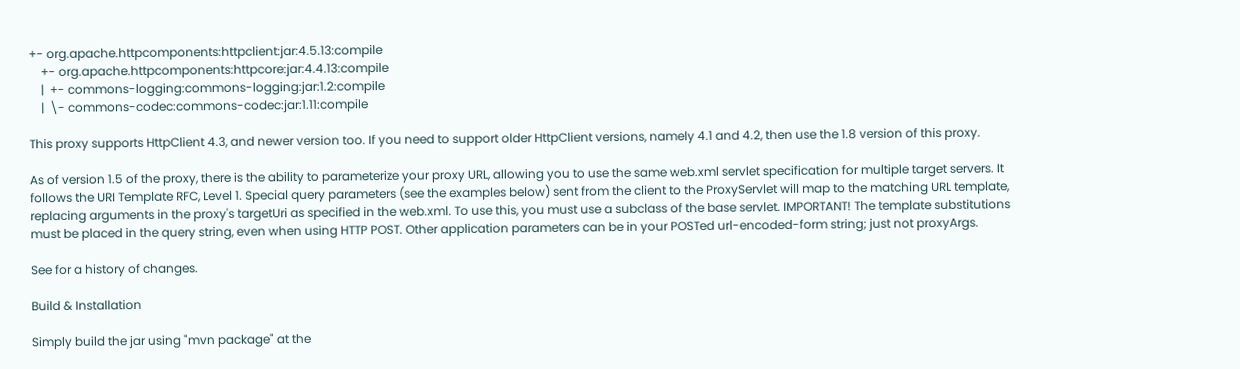+- org.apache.httpcomponents:httpclient:jar:4.5.13:compile
    +- org.apache.httpcomponents:httpcore:jar:4.4.13:compile
    |  +- commons-logging:commons-logging:jar:1.2:compile
    |  \- commons-codec:commons-codec:jar:1.11:compile

This proxy supports HttpClient 4.3, and newer version too. If you need to support older HttpClient versions, namely 4.1 and 4.2, then use the 1.8 version of this proxy.

As of version 1.5 of the proxy, there is the ability to parameterize your proxy URL, allowing you to use the same web.xml servlet specification for multiple target servers. It follows the URI Template RFC, Level 1. Special query parameters (see the examples below) sent from the client to the ProxyServlet will map to the matching URL template, replacing arguments in the proxy's targetUri as specified in the web.xml. To use this, you must use a subclass of the base servlet. IMPORTANT! The template substitutions must be placed in the query string, even when using HTTP POST. Other application parameters can be in your POSTed url-encoded-form string; just not proxyArgs.

See for a history of changes.

Build & Installation

Simply build the jar using "mvn package" at the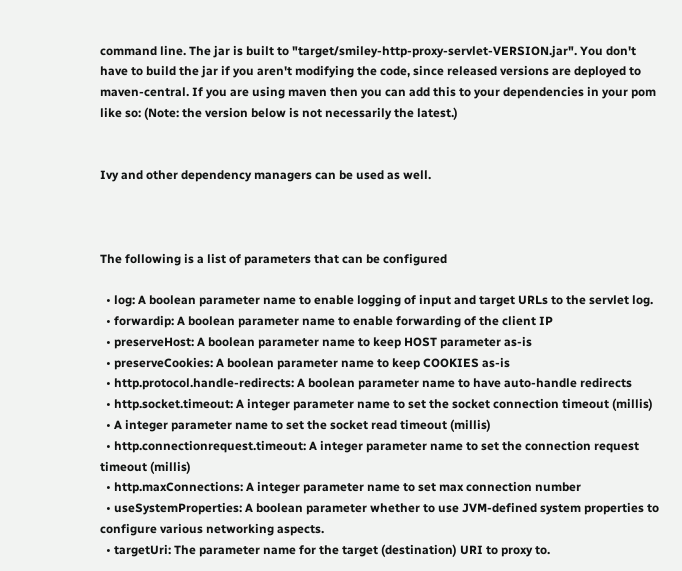command line. The jar is built to "target/smiley-http-proxy-servlet-VERSION.jar". You don't have to build the jar if you aren't modifying the code, since released versions are deployed to maven-central. If you are using maven then you can add this to your dependencies in your pom like so: (Note: the version below is not necessarily the latest.)


Ivy and other dependency managers can be used as well.



The following is a list of parameters that can be configured

  • log: A boolean parameter name to enable logging of input and target URLs to the servlet log.
  • forwardip: A boolean parameter name to enable forwarding of the client IP
  • preserveHost: A boolean parameter name to keep HOST parameter as-is
  • preserveCookies: A boolean parameter name to keep COOKIES as-is
  • http.protocol.handle-redirects: A boolean parameter name to have auto-handle redirects
  • http.socket.timeout: A integer parameter name to set the socket connection timeout (millis)
  • A integer parameter name to set the socket read timeout (millis)
  • http.connectionrequest.timeout: A integer parameter name to set the connection request timeout (millis)
  • http.maxConnections: A integer parameter name to set max connection number
  • useSystemProperties: A boolean parameter whether to use JVM-defined system properties to configure various networking aspects.
  • targetUri: The parameter name for the target (destination) URI to proxy to.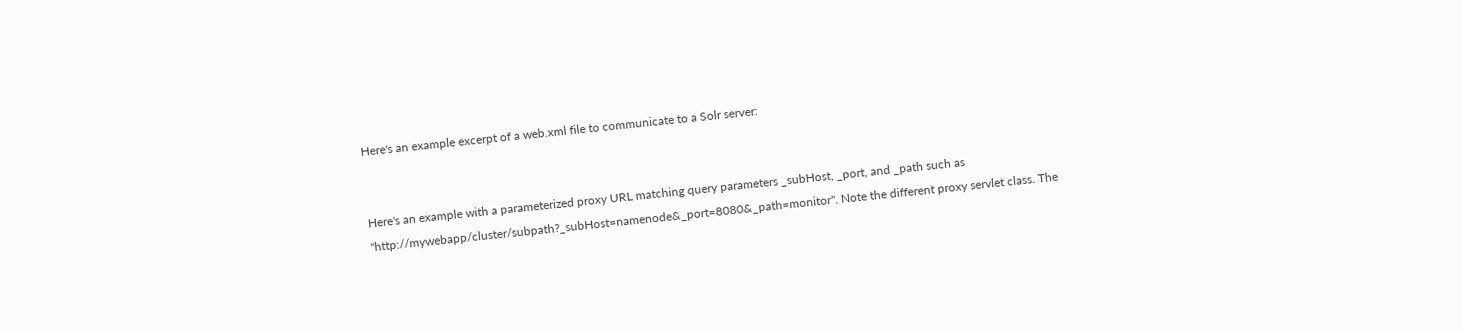Here's an example excerpt of a web.xml file to communicate to a Solr server:


Here's an example with a parameterized proxy URL matching query parameters _subHost, _port, and _path such as "http://mywebapp/cluster/subpath?_subHost=namenode&_port=8080&_path=monitor". Note the different proxy servlet class. The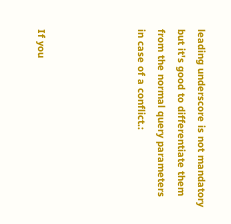leading underscore is not mandatory but it's good to differentiate them from the normal query parameters in case of a conflict.:




If you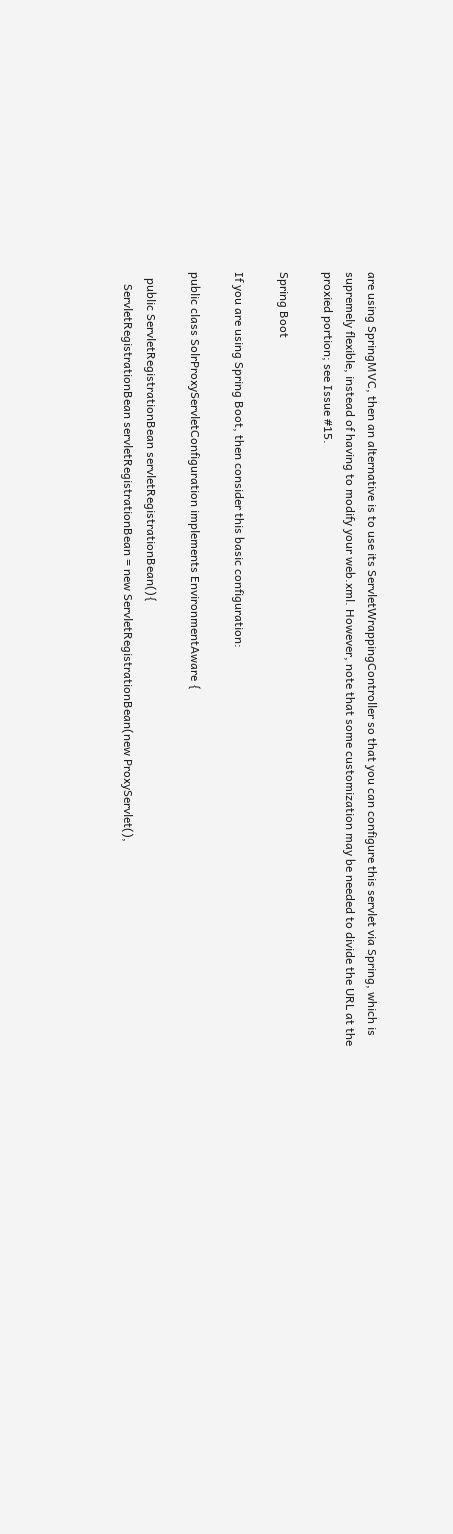are using SpringMVC, then an alternative is to use its ServletWrappingController so that you can configure this servlet via Spring, which is supremely flexible, instead of having to modify your web.xml. However, note that some customization may be needed to divide the URL at the proxied portion; see Issue #15.

Spring Boot

If you are using Spring Boot, then consider this basic configuration:

public class SolrProxyServletConfiguration implements EnvironmentAware {

  public ServletRegistrationBean servletRegistrationBean(){
    ServletRegistrationBean servletRegistrationBean = new ServletRegistrationBean(new ProxyServlet(),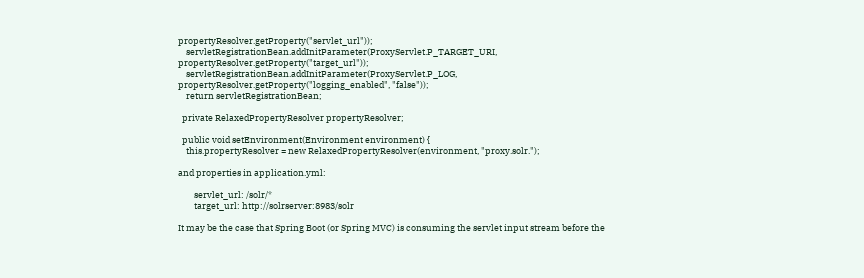propertyResolver.getProperty("servlet_url"));
    servletRegistrationBean.addInitParameter(ProxyServlet.P_TARGET_URI, propertyResolver.getProperty("target_url"));
    servletRegistrationBean.addInitParameter(ProxyServlet.P_LOG, propertyResolver.getProperty("logging_enabled", "false"));
    return servletRegistrationBean;

  private RelaxedPropertyResolver propertyResolver;

  public void setEnvironment(Environment environment) {
    this.propertyResolver = new RelaxedPropertyResolver(environment, "proxy.solr.");

and properties in application.yml:

        servlet_url: /solr/*
        target_url: http://solrserver:8983/solr

It may be the case that Spring Boot (or Spring MVC) is consuming the servlet input stream before the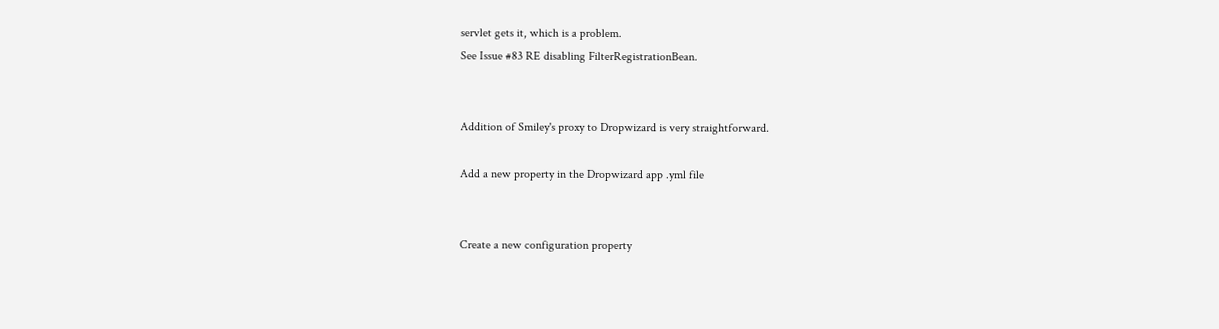servlet gets it, which is a problem.
See Issue #83 RE disabling FilterRegistrationBean.


Addition of Smiley's proxy to Dropwizard is very straightforward.

Add a new property in the Dropwizard app .yml file


Create a new configuration property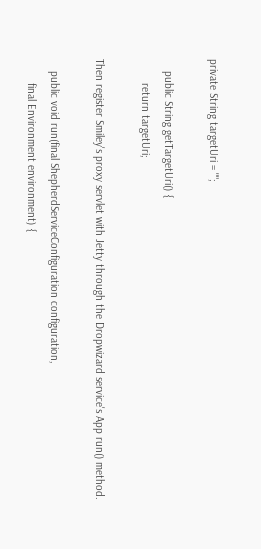private String targetUri = "";

    public String getTargetUri() {
        return targetUri;

Then register Smiley's proxy servlet with Jetty through the Dropwizard service's App run() method.

    public void run(final ShepherdServiceConfiguration configuration,
        final Environment environment) {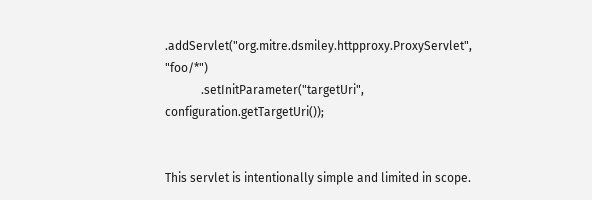.addServlet("org.mitre.dsmiley.httpproxy.ProxyServlet", "foo/*")
            .setInitParameter("targetUri", configuration.getTargetUri());


This servlet is intentionally simple and limited in scope.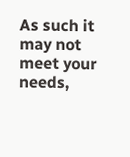As such it may not meet your needs,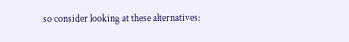so consider looking at these alternatives: